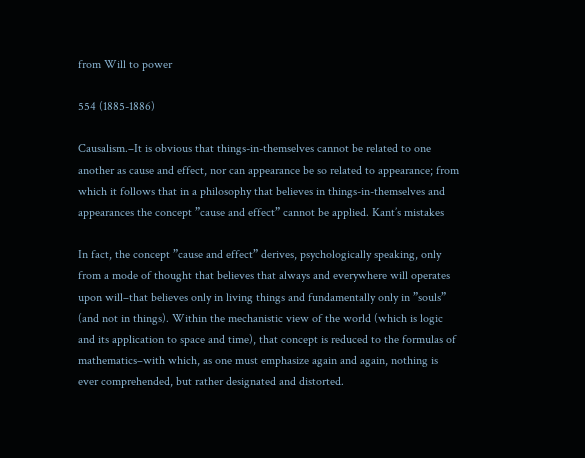from Will to power

554 (1885-1886)

Causalism.–It is obvious that things-in-themselves cannot be related to one another as cause and effect, nor can appearance be so related to appearance; from which it follows that in a philosophy that believes in things-in-themselves and appearances the concept ”cause and effect” cannot be applied. Kant’s mistakes

In fact, the concept ”cause and effect” derives, psychologically speaking, only from a mode of thought that believes that always and everywhere will operates upon will–that believes only in living things and fundamentally only in ”souls” (and not in things). Within the mechanistic view of the world (which is logic and its application to space and time), that concept is reduced to the formulas of mathematics–with which, as one must emphasize again and again, nothing is ever comprehended, but rather designated and distorted.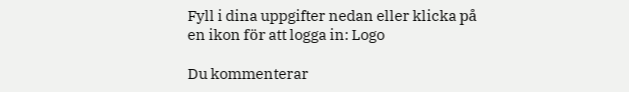Fyll i dina uppgifter nedan eller klicka på en ikon för att logga in: Logo

Du kommenterar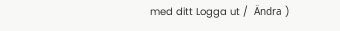med ditt Logga ut /  Ändra )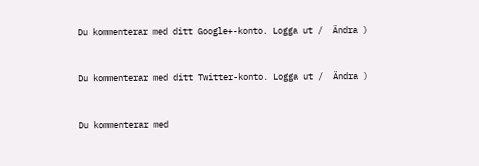Du kommenterar med ditt Google+-konto. Logga ut /  Ändra )


Du kommenterar med ditt Twitter-konto. Logga ut /  Ändra )


Du kommenterar med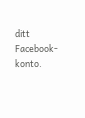ditt Facebook-konto.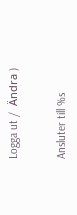Logga ut /  Ändra )


Ansluter till %s